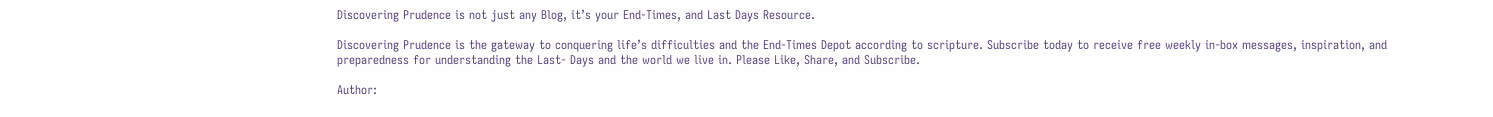Discovering Prudence is not just any Blog, it’s your End-Times, and Last Days Resource.

Discovering Prudence is the gateway to conquering life’s difficulties and the End-Times Depot according to scripture. Subscribe today to receive free weekly in-box messages, inspiration, and preparedness for understanding the Last- Days and the world we live in. Please Like, Share, and Subscribe.

Author: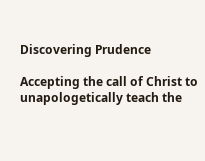Discovering Prudence

Accepting the call of Christ to unapologetically teach the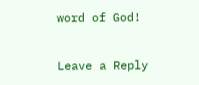word of God!

Leave a Reply